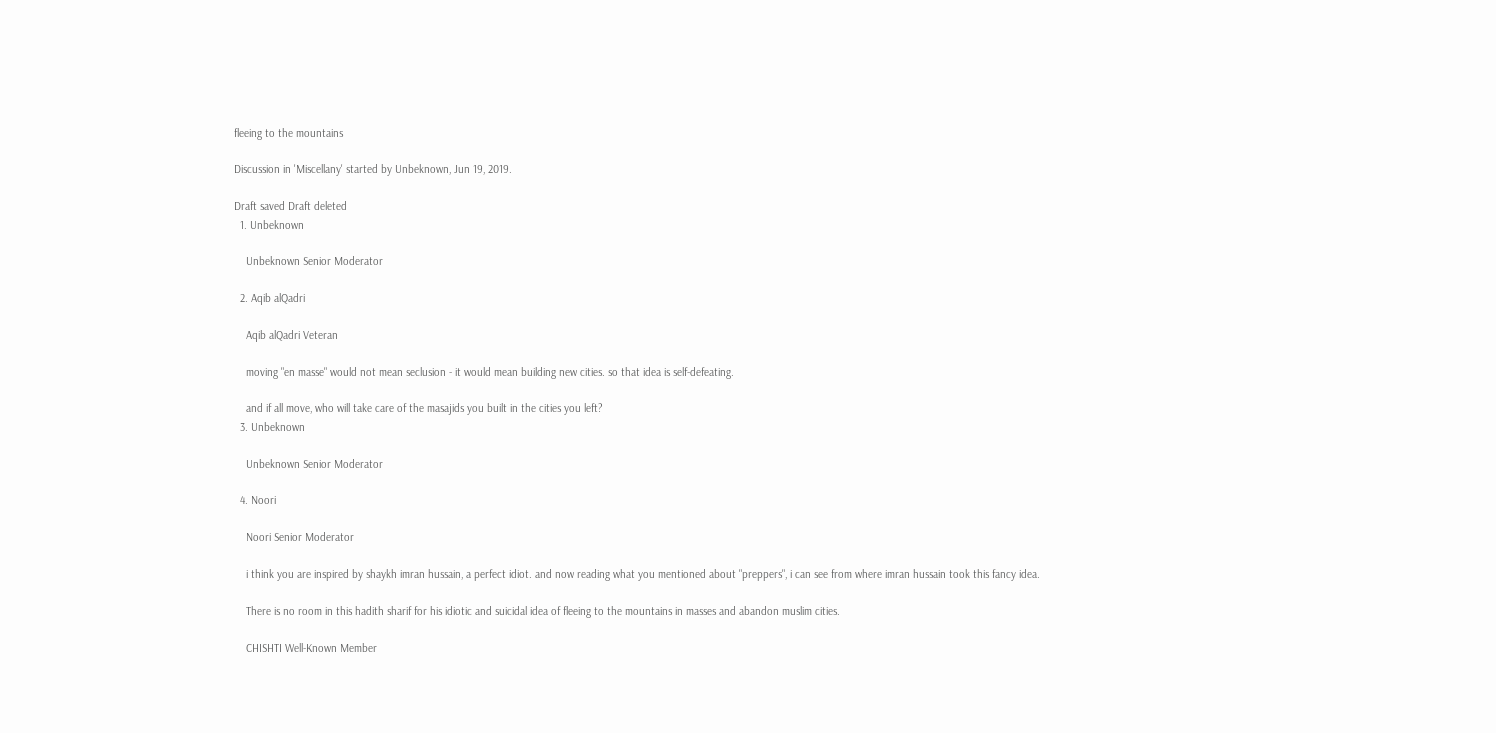fleeing to the mountains

Discussion in 'Miscellany' started by Unbeknown, Jun 19, 2019.

Draft saved Draft deleted
  1. Unbeknown

    Unbeknown Senior Moderator

  2. Aqib alQadri

    Aqib alQadri Veteran

    moving "en masse" would not mean seclusion - it would mean building new cities. so that idea is self-defeating.

    and if all move, who will take care of the masajids you built in the cities you left?
  3. Unbeknown

    Unbeknown Senior Moderator

  4. Noori

    Noori Senior Moderator

    i think you are inspired by shaykh imran hussain, a perfect idiot. and now reading what you mentioned about "preppers", i can see from where imran hussain took this fancy idea.

    There is no room in this hadith sharif for his idiotic and suicidal idea of fleeing to the mountains in masses and abandon muslim cities.

    CHISHTI Well-Known Member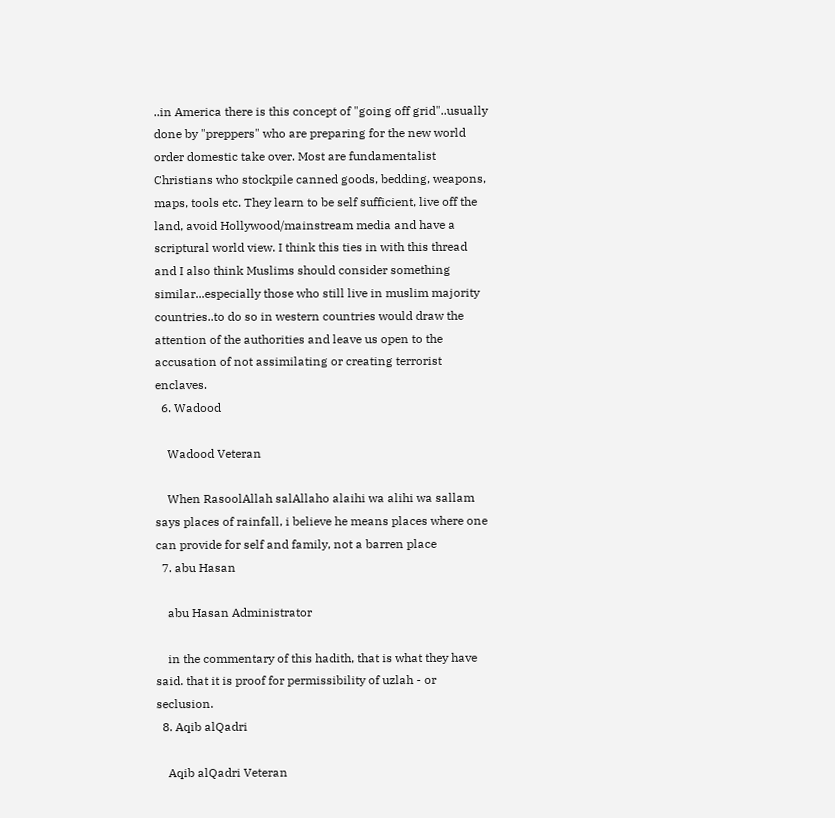..in America there is this concept of "going off grid"..usually done by "preppers" who are preparing for the new world order domestic take over. Most are fundamentalist Christians who stockpile canned goods, bedding, weapons, maps, tools etc. They learn to be self sufficient, live off the land, avoid Hollywood/mainstream media and have a scriptural world view. I think this ties in with this thread and I also think Muslims should consider something similar...especially those who still live in muslim majority countries..to do so in western countries would draw the attention of the authorities and leave us open to the accusation of not assimilating or creating terrorist enclaves.
  6. Wadood

    Wadood Veteran

    When RasoolAllah salAllaho alaihi wa alihi wa sallam says places of rainfall, i believe he means places where one can provide for self and family, not a barren place
  7. abu Hasan

    abu Hasan Administrator

    in the commentary of this hadith, that is what they have said. that it is proof for permissibility of uzlah - or seclusion.
  8. Aqib alQadri

    Aqib alQadri Veteran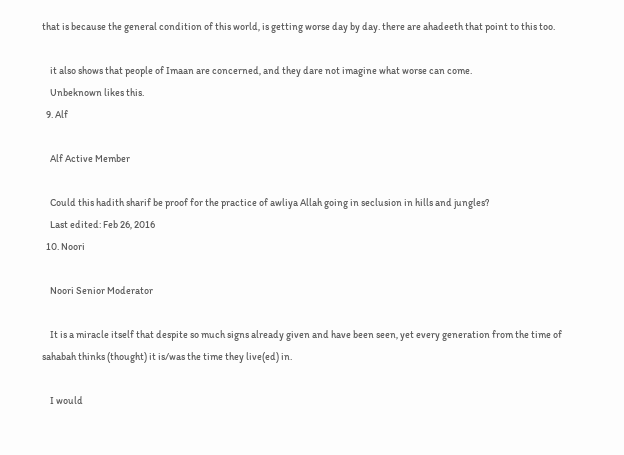that is because the general condition of this world, is getting worse day by day. there are ahadeeth that point to this too.

    it also shows that people of Imaan are concerned, and they dare not imagine what worse can come.
    Unbeknown likes this.
  9. Alf

    Alf Active Member

    Could this hadith sharif be proof for the practice of awliya Allah going in seclusion in hills and jungles?
    Last edited: Feb 26, 2016
  10. Noori

    Noori Senior Moderator

    It is a miracle itself that despite so much signs already given and have been seen, yet every generation from the time of sahabah thinks (thought) it is/was the time they live(ed) in.

    I would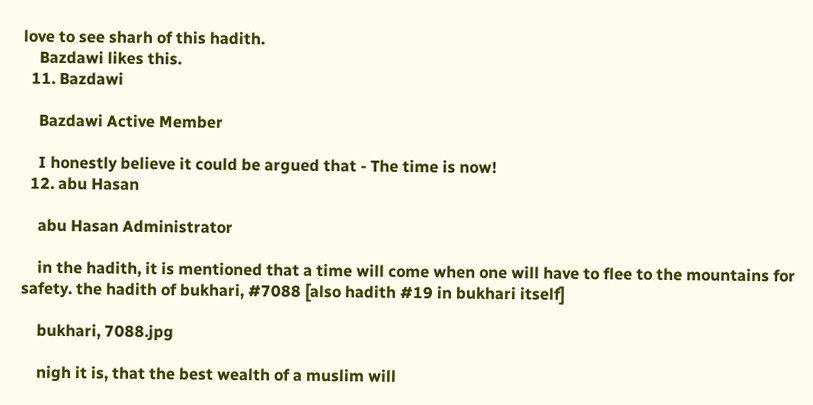love to see sharh of this hadith.
    Bazdawi likes this.
  11. Bazdawi

    Bazdawi Active Member

    I honestly believe it could be argued that - The time is now!
  12. abu Hasan

    abu Hasan Administrator

    in the hadith, it is mentioned that a time will come when one will have to flee to the mountains for safety. the hadith of bukhari, #7088 [also hadith #19 in bukhari itself]

    bukhari, 7088.jpg

    nigh it is, that the best wealth of a muslim will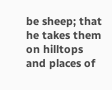be sheep; that he takes them on hilltops and places of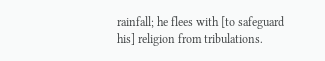rainfall; he flees with [to safeguard his] religion from tribulations.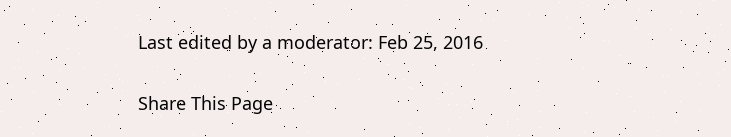Last edited by a moderator: Feb 25, 2016

Share This Page